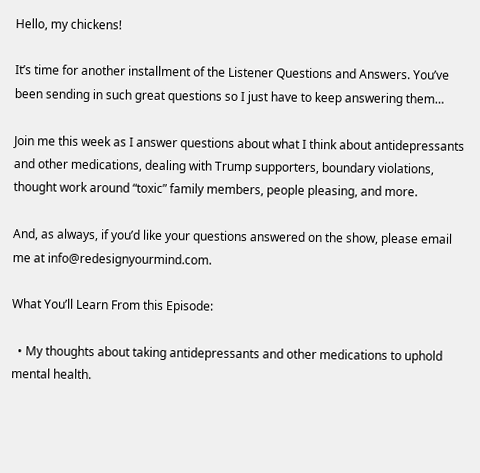Hello, my chickens!

It’s time for another installment of the Listener Questions and Answers. You’ve been sending in such great questions so I just have to keep answering them…

Join me this week as I answer questions about what I think about antidepressants and other medications, dealing with Trump supporters, boundary violations, thought work around “toxic” family members, people pleasing, and more.

And, as always, if you’d like your questions answered on the show, please email me at info@redesignyourmind.com.

What You’ll Learn From this Episode:

  • My thoughts about taking antidepressants and other medications to uphold mental health.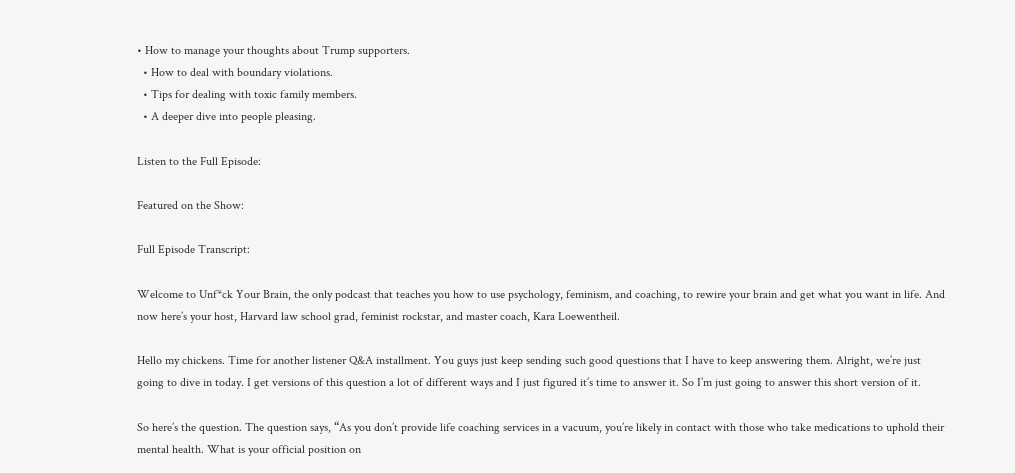• How to manage your thoughts about Trump supporters.
  • How to deal with boundary violations.
  • Tips for dealing with toxic family members.
  • A deeper dive into people pleasing.

Listen to the Full Episode:

Featured on the Show:

Full Episode Transcript:

Welcome to Unf*ck Your Brain, the only podcast that teaches you how to use psychology, feminism, and coaching, to rewire your brain and get what you want in life. And now here’s your host, Harvard law school grad, feminist rockstar, and master coach, Kara Loewentheil.

Hello my chickens. Time for another listener Q&A installment. You guys just keep sending such good questions that I have to keep answering them. Alright, we’re just going to dive in today. I get versions of this question a lot of different ways and I just figured it’s time to answer it. So I’m just going to answer this short version of it.

So here’s the question. The question says, “As you don’t provide life coaching services in a vacuum, you’re likely in contact with those who take medications to uphold their mental health. What is your official position on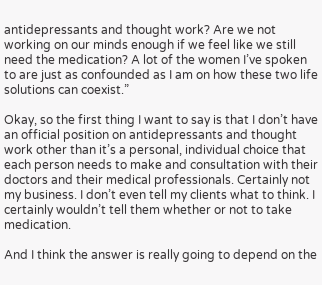antidepressants and thought work? Are we not working on our minds enough if we feel like we still need the medication? A lot of the women I’ve spoken to are just as confounded as I am on how these two life solutions can coexist.”

Okay, so the first thing I want to say is that I don’t have an official position on antidepressants and thought work other than it’s a personal, individual choice that each person needs to make and consultation with their doctors and their medical professionals. Certainly not my business. I don’t even tell my clients what to think. I certainly wouldn’t tell them whether or not to take medication.

And I think the answer is really going to depend on the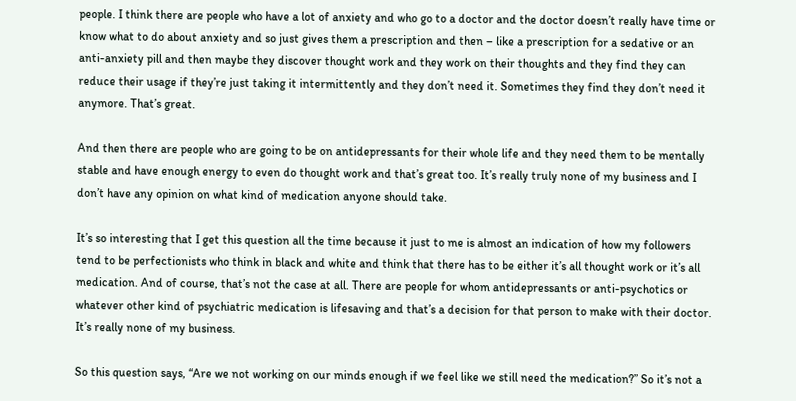people. I think there are people who have a lot of anxiety and who go to a doctor and the doctor doesn’t really have time or know what to do about anxiety and so just gives them a prescription and then – like a prescription for a sedative or an anti-anxiety pill and then maybe they discover thought work and they work on their thoughts and they find they can reduce their usage if they’re just taking it intermittently and they don’t need it. Sometimes they find they don’t need it anymore. That’s great.

And then there are people who are going to be on antidepressants for their whole life and they need them to be mentally stable and have enough energy to even do thought work and that’s great too. It’s really truly none of my business and I don’t have any opinion on what kind of medication anyone should take.

It’s so interesting that I get this question all the time because it just to me is almost an indication of how my followers tend to be perfectionists who think in black and white and think that there has to be either it’s all thought work or it’s all medication. And of course, that’s not the case at all. There are people for whom antidepressants or anti-psychotics or whatever other kind of psychiatric medication is lifesaving and that’s a decision for that person to make with their doctor. It’s really none of my business.

So this question says, “Are we not working on our minds enough if we feel like we still need the medication?” So it’s not a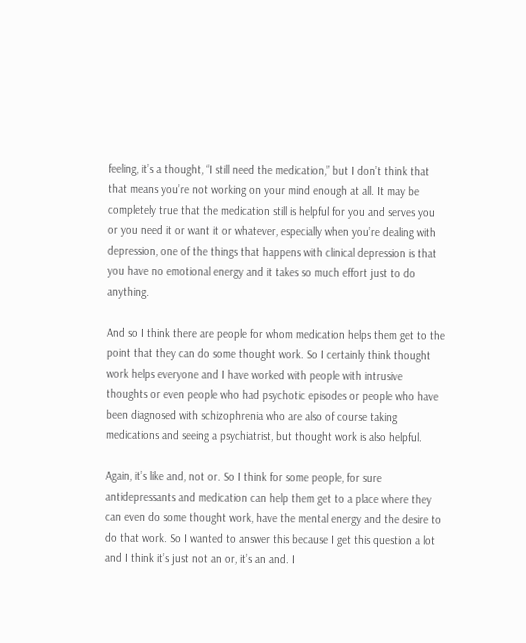feeling, it’s a thought, “I still need the medication,” but I don’t think that that means you’re not working on your mind enough at all. It may be completely true that the medication still is helpful for you and serves you or you need it or want it or whatever, especially when you’re dealing with depression, one of the things that happens with clinical depression is that you have no emotional energy and it takes so much effort just to do anything.

And so I think there are people for whom medication helps them get to the point that they can do some thought work. So I certainly think thought work helps everyone and I have worked with people with intrusive thoughts or even people who had psychotic episodes or people who have been diagnosed with schizophrenia who are also of course taking medications and seeing a psychiatrist, but thought work is also helpful.

Again, it’s like and, not or. So I think for some people, for sure antidepressants and medication can help them get to a place where they can even do some thought work, have the mental energy and the desire to do that work. So I wanted to answer this because I get this question a lot and I think it’s just not an or, it’s an and. I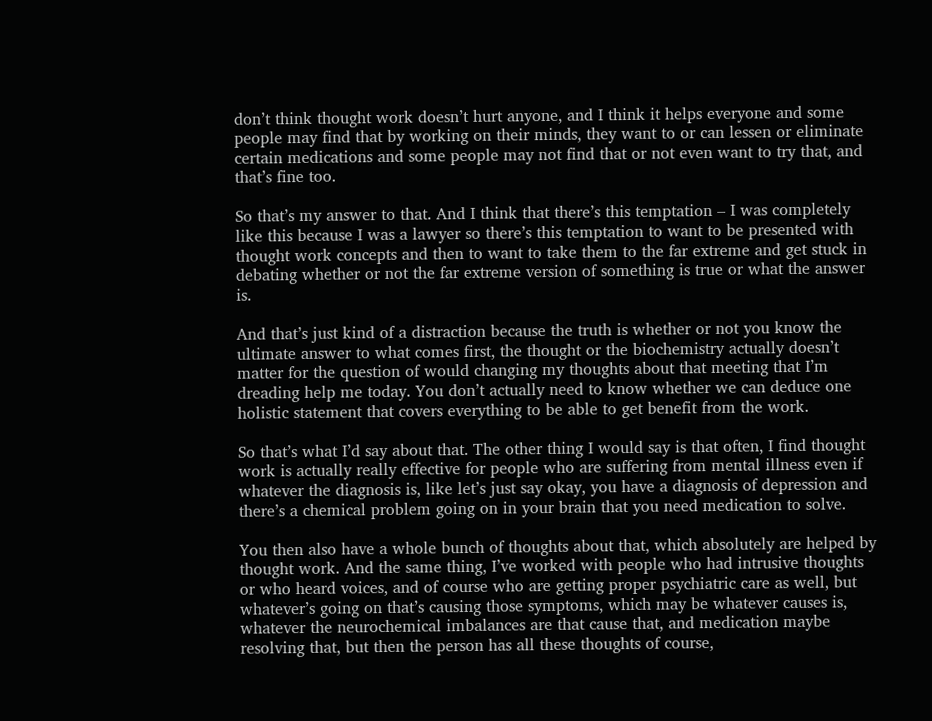don’t think thought work doesn’t hurt anyone, and I think it helps everyone and some people may find that by working on their minds, they want to or can lessen or eliminate certain medications and some people may not find that or not even want to try that, and that’s fine too.

So that’s my answer to that. And I think that there’s this temptation – I was completely like this because I was a lawyer so there’s this temptation to want to be presented with thought work concepts and then to want to take them to the far extreme and get stuck in debating whether or not the far extreme version of something is true or what the answer is.

And that’s just kind of a distraction because the truth is whether or not you know the ultimate answer to what comes first, the thought or the biochemistry actually doesn’t matter for the question of would changing my thoughts about that meeting that I’m dreading help me today. You don’t actually need to know whether we can deduce one holistic statement that covers everything to be able to get benefit from the work.

So that’s what I’d say about that. The other thing I would say is that often, I find thought work is actually really effective for people who are suffering from mental illness even if whatever the diagnosis is, like let’s just say okay, you have a diagnosis of depression and there’s a chemical problem going on in your brain that you need medication to solve.

You then also have a whole bunch of thoughts about that, which absolutely are helped by thought work. And the same thing, I’ve worked with people who had intrusive thoughts or who heard voices, and of course who are getting proper psychiatric care as well, but whatever’s going on that’s causing those symptoms, which may be whatever causes is, whatever the neurochemical imbalances are that cause that, and medication maybe resolving that, but then the person has all these thoughts of course,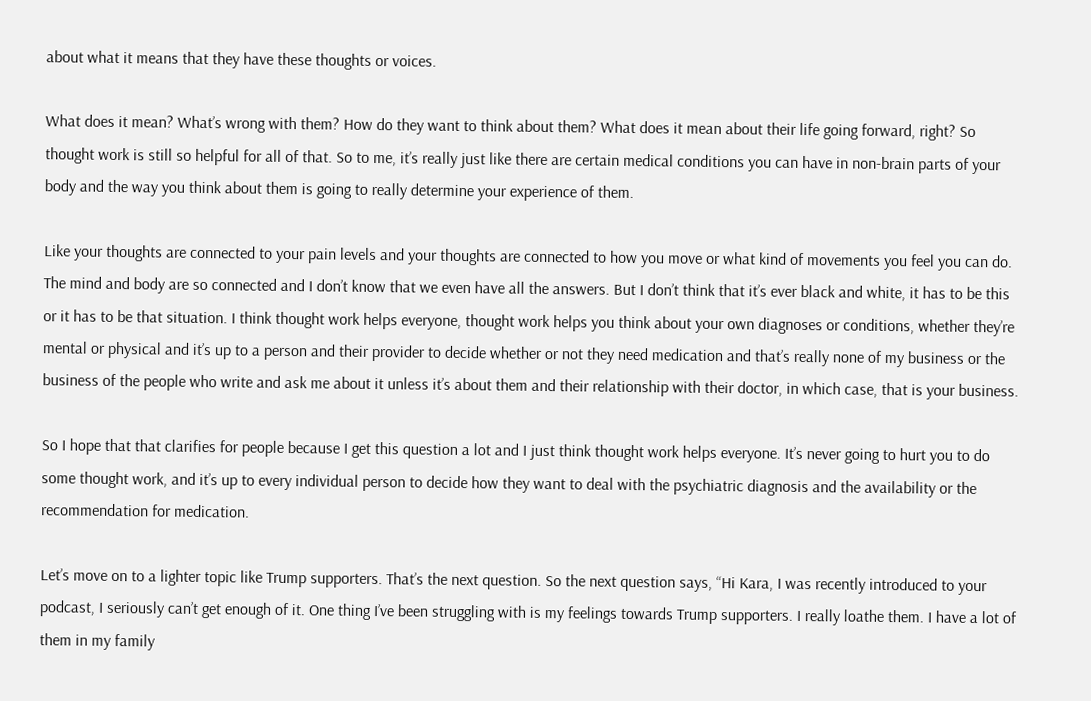about what it means that they have these thoughts or voices.

What does it mean? What’s wrong with them? How do they want to think about them? What does it mean about their life going forward, right? So thought work is still so helpful for all of that. So to me, it’s really just like there are certain medical conditions you can have in non-brain parts of your body and the way you think about them is going to really determine your experience of them.

Like your thoughts are connected to your pain levels and your thoughts are connected to how you move or what kind of movements you feel you can do. The mind and body are so connected and I don’t know that we even have all the answers. But I don’t think that it’s ever black and white, it has to be this or it has to be that situation. I think thought work helps everyone, thought work helps you think about your own diagnoses or conditions, whether they’re mental or physical and it’s up to a person and their provider to decide whether or not they need medication and that’s really none of my business or the business of the people who write and ask me about it unless it’s about them and their relationship with their doctor, in which case, that is your business.

So I hope that that clarifies for people because I get this question a lot and I just think thought work helps everyone. It’s never going to hurt you to do some thought work, and it’s up to every individual person to decide how they want to deal with the psychiatric diagnosis and the availability or the recommendation for medication.

Let’s move on to a lighter topic like Trump supporters. That’s the next question. So the next question says, “Hi Kara, I was recently introduced to your podcast, I seriously can’t get enough of it. One thing I’ve been struggling with is my feelings towards Trump supporters. I really loathe them. I have a lot of them in my family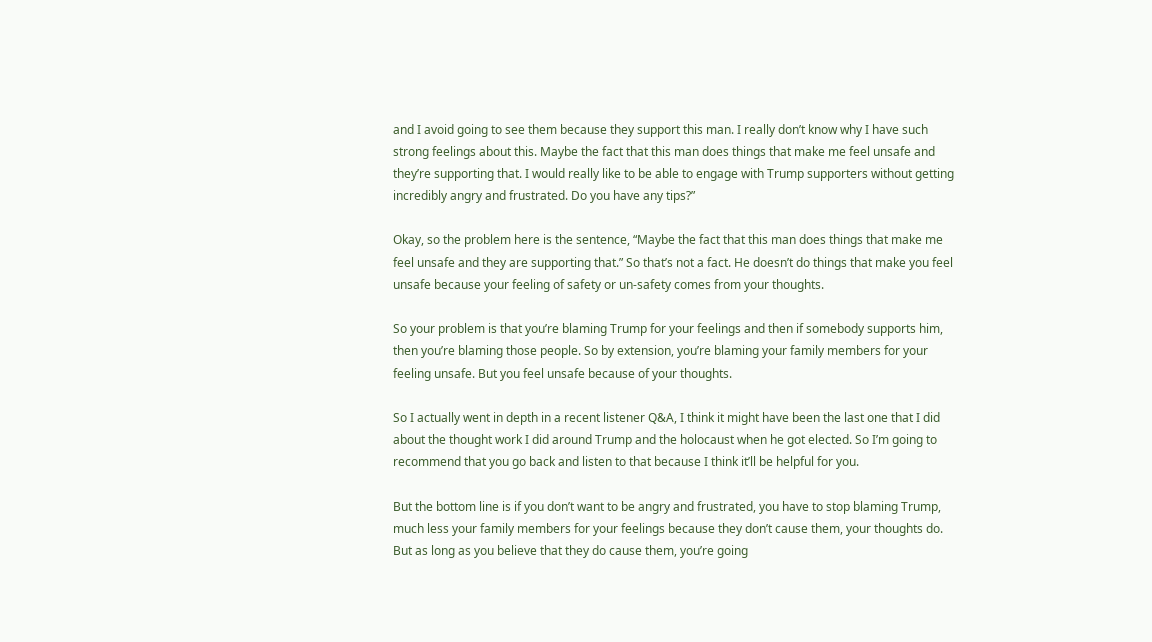and I avoid going to see them because they support this man. I really don’t know why I have such strong feelings about this. Maybe the fact that this man does things that make me feel unsafe and they’re supporting that. I would really like to be able to engage with Trump supporters without getting incredibly angry and frustrated. Do you have any tips?”

Okay, so the problem here is the sentence, “Maybe the fact that this man does things that make me feel unsafe and they are supporting that.” So that’s not a fact. He doesn’t do things that make you feel unsafe because your feeling of safety or un-safety comes from your thoughts.

So your problem is that you’re blaming Trump for your feelings and then if somebody supports him, then you’re blaming those people. So by extension, you’re blaming your family members for your feeling unsafe. But you feel unsafe because of your thoughts.

So I actually went in depth in a recent listener Q&A, I think it might have been the last one that I did about the thought work I did around Trump and the holocaust when he got elected. So I’m going to recommend that you go back and listen to that because I think it’ll be helpful for you.

But the bottom line is if you don’t want to be angry and frustrated, you have to stop blaming Trump, much less your family members for your feelings because they don’t cause them, your thoughts do. But as long as you believe that they do cause them, you’re going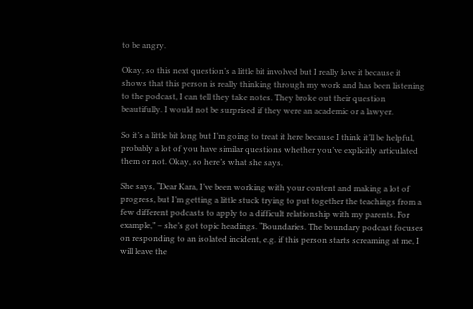to be angry.

Okay, so this next question’s a little bit involved but I really love it because it shows that this person is really thinking through my work and has been listening to the podcast, I can tell they take notes. They broke out their question beautifully. I would not be surprised if they were an academic or a lawyer.

So it’s a little bit long but I’m going to treat it here because I think it’ll be helpful, probably a lot of you have similar questions whether you’ve explicitly articulated them or not. Okay, so here’s what she says.

She says, “Dear Kara, I’ve been working with your content and making a lot of progress, but I’m getting a little stuck trying to put together the teachings from a few different podcasts to apply to a difficult relationship with my parents. For example,” – she’s got topic headings. “Boundaries. The boundary podcast focuses on responding to an isolated incident, e.g. if this person starts screaming at me, I will leave the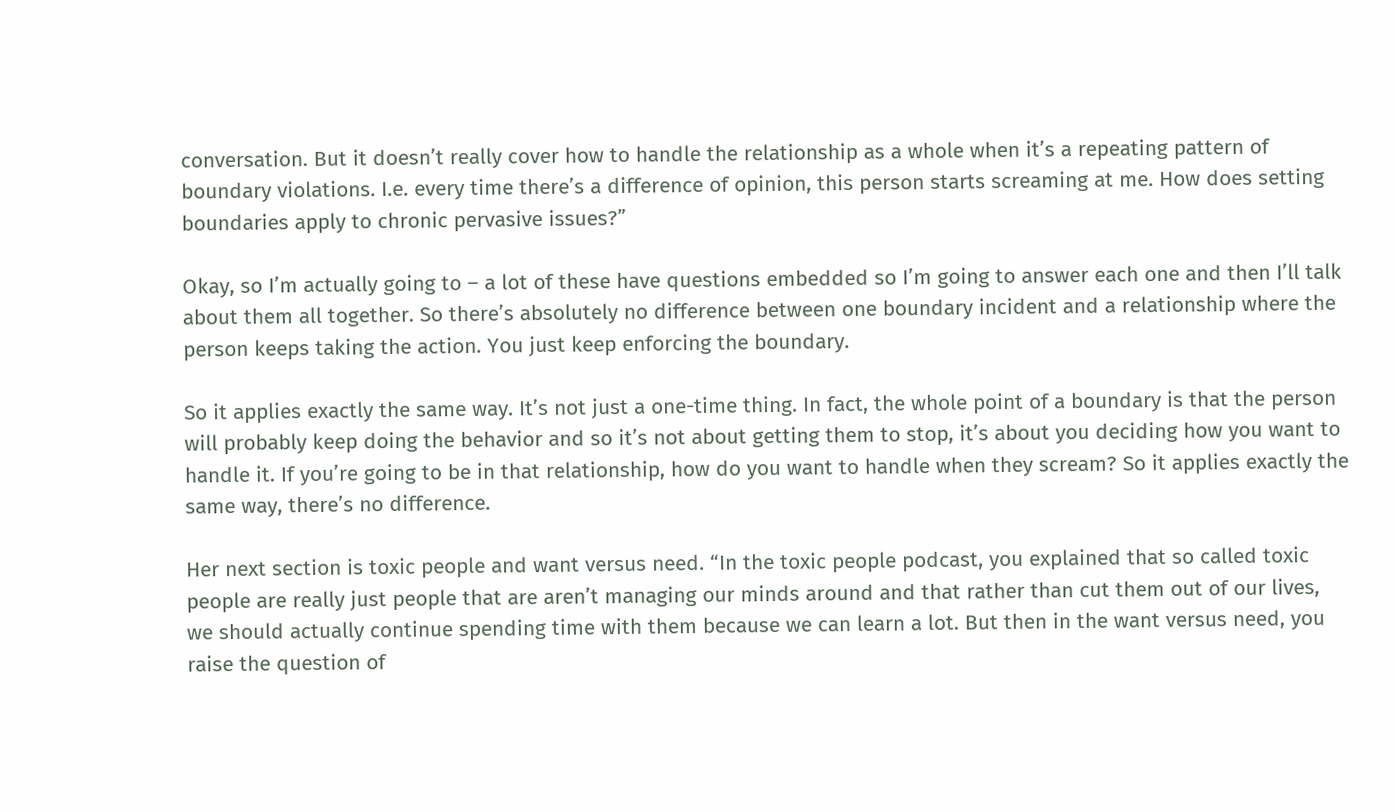conversation. But it doesn’t really cover how to handle the relationship as a whole when it’s a repeating pattern of boundary violations. I.e. every time there’s a difference of opinion, this person starts screaming at me. How does setting boundaries apply to chronic pervasive issues?”

Okay, so I’m actually going to – a lot of these have questions embedded so I’m going to answer each one and then I’ll talk about them all together. So there’s absolutely no difference between one boundary incident and a relationship where the person keeps taking the action. You just keep enforcing the boundary.

So it applies exactly the same way. It’s not just a one-time thing. In fact, the whole point of a boundary is that the person will probably keep doing the behavior and so it’s not about getting them to stop, it’s about you deciding how you want to handle it. If you’re going to be in that relationship, how do you want to handle when they scream? So it applies exactly the same way, there’s no difference.

Her next section is toxic people and want versus need. “In the toxic people podcast, you explained that so called toxic people are really just people that are aren’t managing our minds around and that rather than cut them out of our lives, we should actually continue spending time with them because we can learn a lot. But then in the want versus need, you raise the question of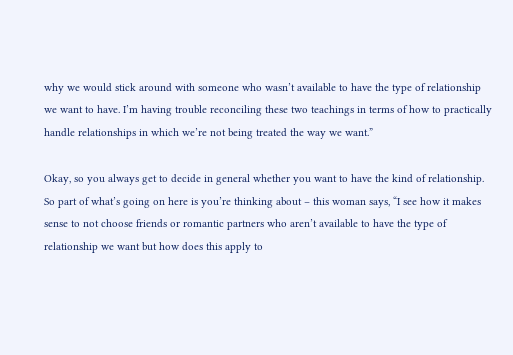why we would stick around with someone who wasn’t available to have the type of relationship we want to have. I’m having trouble reconciling these two teachings in terms of how to practically handle relationships in which we’re not being treated the way we want.”

Okay, so you always get to decide in general whether you want to have the kind of relationship. So part of what’s going on here is you’re thinking about – this woman says, “I see how it makes sense to not choose friends or romantic partners who aren’t available to have the type of relationship we want but how does this apply to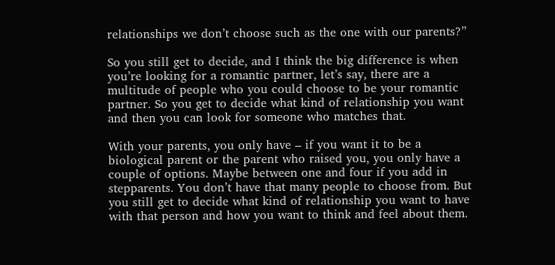relationships we don’t choose such as the one with our parents?”

So you still get to decide, and I think the big difference is when you’re looking for a romantic partner, let’s say, there are a multitude of people who you could choose to be your romantic partner. So you get to decide what kind of relationship you want and then you can look for someone who matches that.

With your parents, you only have – if you want it to be a biological parent or the parent who raised you, you only have a couple of options. Maybe between one and four if you add in stepparents. You don’t have that many people to choose from. But you still get to decide what kind of relationship you want to have with that person and how you want to think and feel about them.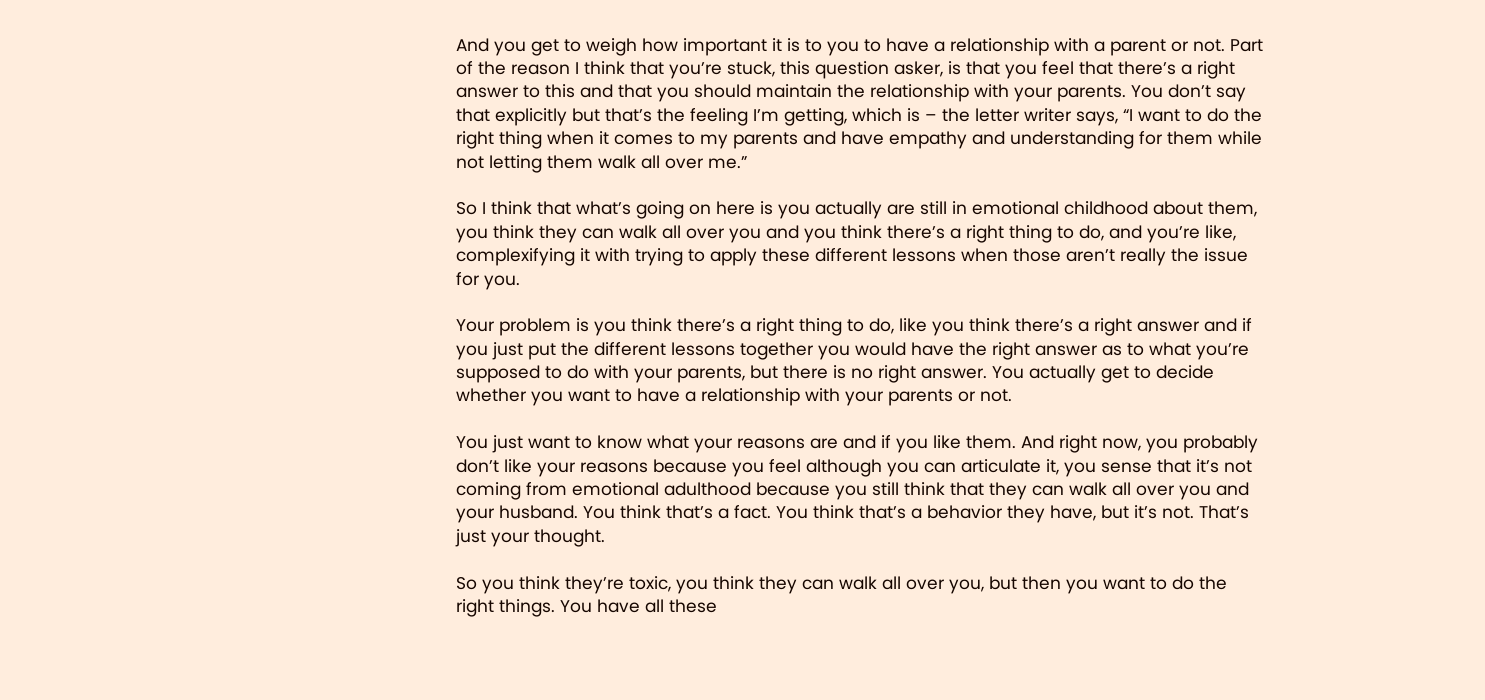And you get to weigh how important it is to you to have a relationship with a parent or not. Part of the reason I think that you’re stuck, this question asker, is that you feel that there’s a right answer to this and that you should maintain the relationship with your parents. You don’t say that explicitly but that’s the feeling I’m getting, which is – the letter writer says, “I want to do the right thing when it comes to my parents and have empathy and understanding for them while not letting them walk all over me.”

So I think that what’s going on here is you actually are still in emotional childhood about them, you think they can walk all over you and you think there’s a right thing to do, and you’re like, complexifying it with trying to apply these different lessons when those aren’t really the issue for you.

Your problem is you think there’s a right thing to do, like you think there’s a right answer and if you just put the different lessons together you would have the right answer as to what you’re supposed to do with your parents, but there is no right answer. You actually get to decide whether you want to have a relationship with your parents or not.

You just want to know what your reasons are and if you like them. And right now, you probably don’t like your reasons because you feel although you can articulate it, you sense that it’s not coming from emotional adulthood because you still think that they can walk all over you and your husband. You think that’s a fact. You think that’s a behavior they have, but it’s not. That’s just your thought.

So you think they’re toxic, you think they can walk all over you, but then you want to do the right things. You have all these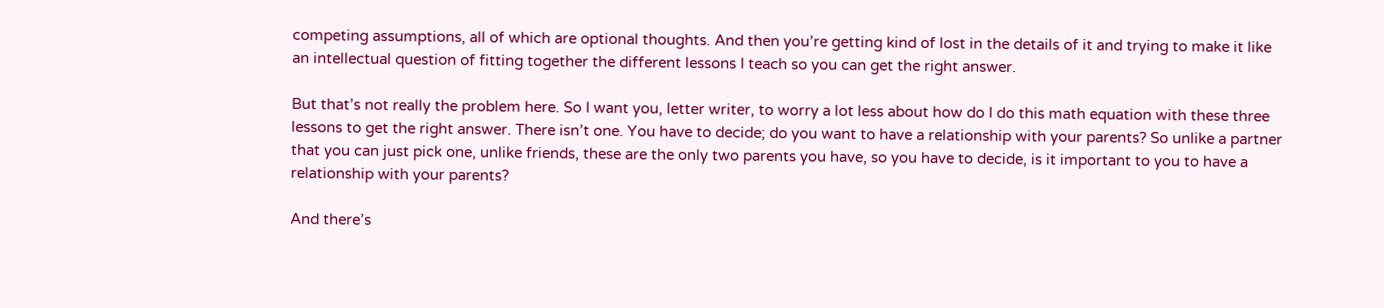competing assumptions, all of which are optional thoughts. And then you’re getting kind of lost in the details of it and trying to make it like an intellectual question of fitting together the different lessons I teach so you can get the right answer.

But that’s not really the problem here. So I want you, letter writer, to worry a lot less about how do I do this math equation with these three lessons to get the right answer. There isn’t one. You have to decide; do you want to have a relationship with your parents? So unlike a partner that you can just pick one, unlike friends, these are the only two parents you have, so you have to decide, is it important to you to have a relationship with your parents?

And there’s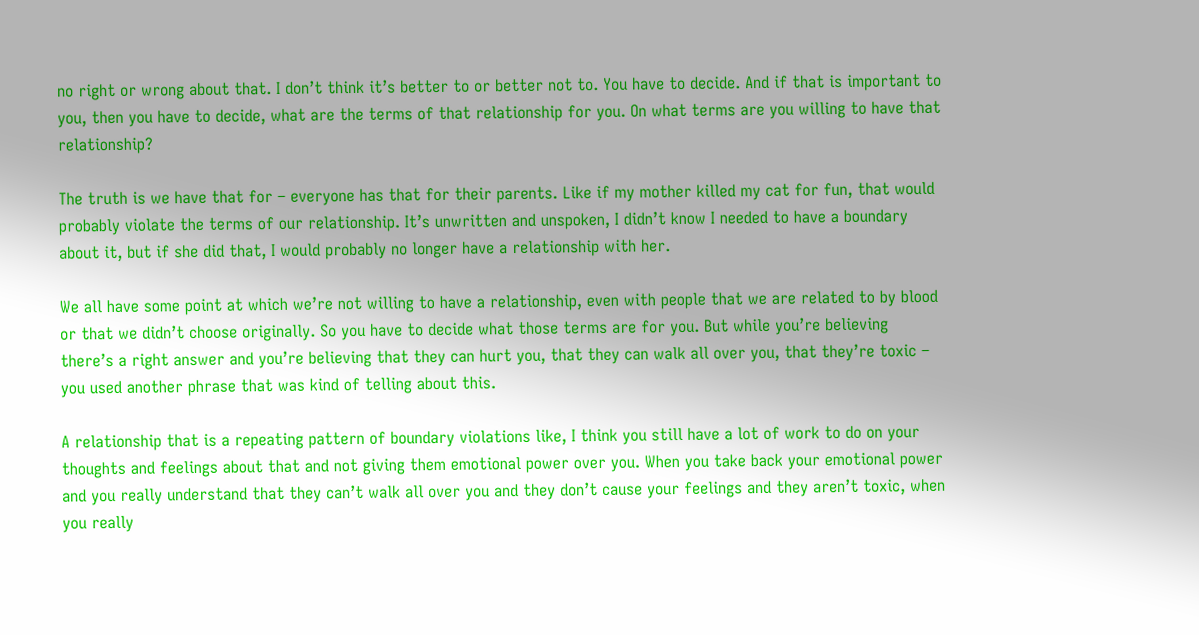no right or wrong about that. I don’t think it’s better to or better not to. You have to decide. And if that is important to you, then you have to decide, what are the terms of that relationship for you. On what terms are you willing to have that relationship?

The truth is we have that for – everyone has that for their parents. Like if my mother killed my cat for fun, that would probably violate the terms of our relationship. It’s unwritten and unspoken, I didn’t know I needed to have a boundary about it, but if she did that, I would probably no longer have a relationship with her.

We all have some point at which we’re not willing to have a relationship, even with people that we are related to by blood or that we didn’t choose originally. So you have to decide what those terms are for you. But while you’re believing there’s a right answer and you’re believing that they can hurt you, that they can walk all over you, that they’re toxic – you used another phrase that was kind of telling about this.

A relationship that is a repeating pattern of boundary violations like, I think you still have a lot of work to do on your thoughts and feelings about that and not giving them emotional power over you. When you take back your emotional power and you really understand that they can’t walk all over you and they don’t cause your feelings and they aren’t toxic, when you really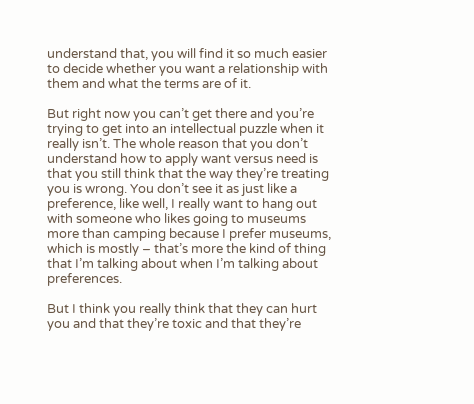understand that, you will find it so much easier to decide whether you want a relationship with them and what the terms are of it.

But right now you can’t get there and you’re trying to get into an intellectual puzzle when it really isn’t. The whole reason that you don’t understand how to apply want versus need is that you still think that the way they’re treating you is wrong. You don’t see it as just like a preference, like well, I really want to hang out with someone who likes going to museums more than camping because I prefer museums, which is mostly – that’s more the kind of thing that I’m talking about when I’m talking about preferences.

But I think you really think that they can hurt you and that they’re toxic and that they’re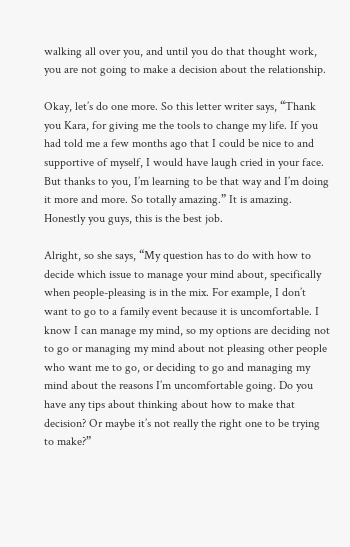walking all over you, and until you do that thought work, you are not going to make a decision about the relationship.

Okay, let’s do one more. So this letter writer says, “Thank you Kara, for giving me the tools to change my life. If you had told me a few months ago that I could be nice to and supportive of myself, I would have laugh cried in your face. But thanks to you, I’m learning to be that way and I’m doing it more and more. So totally amazing.” It is amazing. Honestly you guys, this is the best job.

Alright, so she says, “My question has to do with how to decide which issue to manage your mind about, specifically when people-pleasing is in the mix. For example, I don’t want to go to a family event because it is uncomfortable. I know I can manage my mind, so my options are deciding not to go or managing my mind about not pleasing other people who want me to go, or deciding to go and managing my mind about the reasons I’m uncomfortable going. Do you have any tips about thinking about how to make that decision? Or maybe it’s not really the right one to be trying to make?”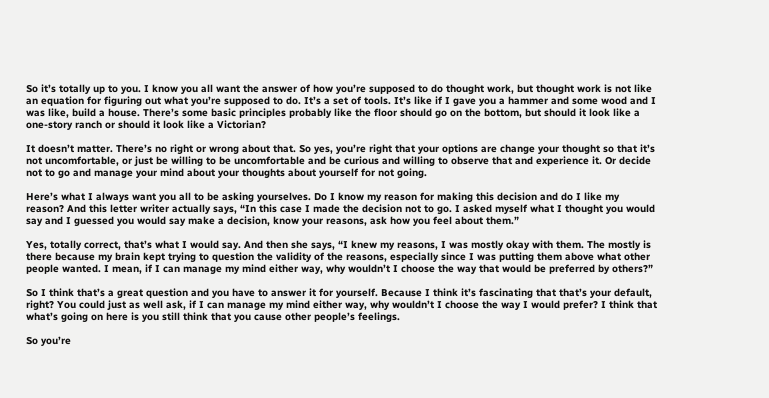So it’s totally up to you. I know you all want the answer of how you’re supposed to do thought work, but thought work is not like an equation for figuring out what you’re supposed to do. It’s a set of tools. It’s like if I gave you a hammer and some wood and I was like, build a house. There’s some basic principles probably like the floor should go on the bottom, but should it look like a one-story ranch or should it look like a Victorian?

It doesn’t matter. There’s no right or wrong about that. So yes, you’re right that your options are change your thought so that it’s not uncomfortable, or just be willing to be uncomfortable and be curious and willing to observe that and experience it. Or decide not to go and manage your mind about your thoughts about yourself for not going.

Here’s what I always want you all to be asking yourselves. Do I know my reason for making this decision and do I like my reason? And this letter writer actually says, “In this case I made the decision not to go. I asked myself what I thought you would say and I guessed you would say make a decision, know your reasons, ask how you feel about them.”

Yes, totally correct, that’s what I would say. And then she says, “I knew my reasons, I was mostly okay with them. The mostly is there because my brain kept trying to question the validity of the reasons, especially since I was putting them above what other people wanted. I mean, if I can manage my mind either way, why wouldn’t I choose the way that would be preferred by others?”

So I think that’s a great question and you have to answer it for yourself. Because I think it’s fascinating that that’s your default, right? You could just as well ask, if I can manage my mind either way, why wouldn’t I choose the way I would prefer? I think that what’s going on here is you still think that you cause other people’s feelings.

So you’re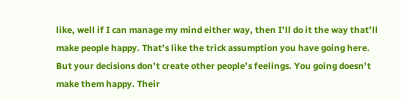like, well if I can manage my mind either way, then I’ll do it the way that’ll make people happy. That’s like the trick assumption you have going here. But your decisions don’t create other people’s feelings. You going doesn’t make them happy. Their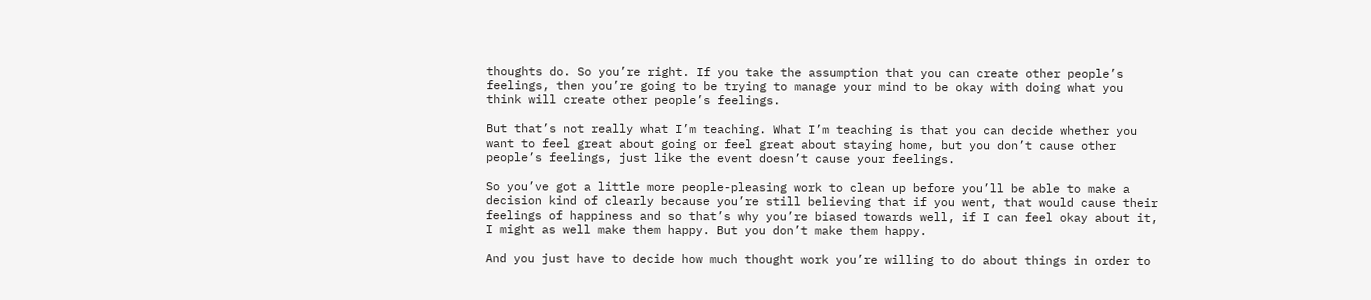thoughts do. So you’re right. If you take the assumption that you can create other people’s feelings, then you’re going to be trying to manage your mind to be okay with doing what you think will create other people’s feelings.

But that’s not really what I’m teaching. What I’m teaching is that you can decide whether you want to feel great about going or feel great about staying home, but you don’t cause other people’s feelings, just like the event doesn’t cause your feelings.

So you’ve got a little more people-pleasing work to clean up before you’ll be able to make a decision kind of clearly because you’re still believing that if you went, that would cause their feelings of happiness and so that’s why you’re biased towards well, if I can feel okay about it, I might as well make them happy. But you don’t make them happy.

And you just have to decide how much thought work you’re willing to do about things in order to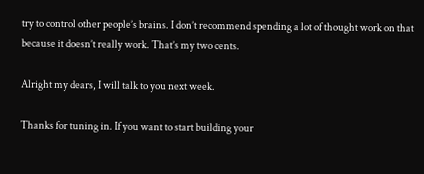try to control other people’s brains. I don’t recommend spending a lot of thought work on that because it doesn’t really work. That’s my two cents.

Alright my dears, I will talk to you next week.

Thanks for tuning in. If you want to start building your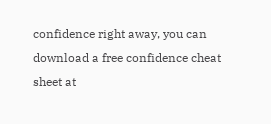confidence right away, you can download a free confidence cheat sheet at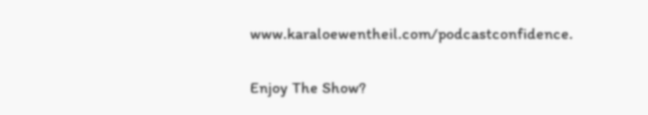www.karaloewentheil.com/podcastconfidence.

Enjoy The Show?